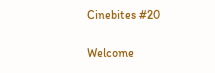Cinebites #20

Welcome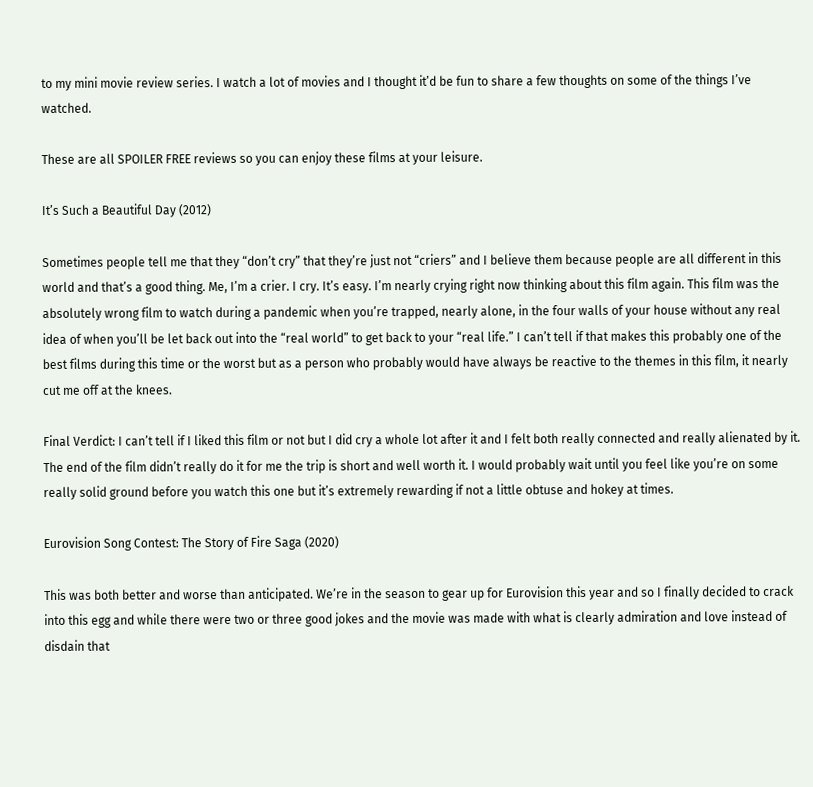to my mini movie review series. I watch a lot of movies and I thought it’d be fun to share a few thoughts on some of the things I’ve watched.

These are all SPOILER FREE reviews so you can enjoy these films at your leisure.

It’s Such a Beautiful Day (2012)

Sometimes people tell me that they “don’t cry” that they’re just not “criers” and I believe them because people are all different in this world and that’s a good thing. Me, I’m a crier. I cry. It’s easy. I’m nearly crying right now thinking about this film again. This film was the absolutely wrong film to watch during a pandemic when you’re trapped, nearly alone, in the four walls of your house without any real idea of when you’ll be let back out into the “real world” to get back to your “real life.” I can’t tell if that makes this probably one of the best films during this time or the worst but as a person who probably would have always be reactive to the themes in this film, it nearly cut me off at the knees.

Final Verdict: I can’t tell if I liked this film or not but I did cry a whole lot after it and I felt both really connected and really alienated by it. The end of the film didn’t really do it for me the trip is short and well worth it. I would probably wait until you feel like you’re on some really solid ground before you watch this one but it’s extremely rewarding if not a little obtuse and hokey at times.

Eurovision Song Contest: The Story of Fire Saga (2020)

This was both better and worse than anticipated. We’re in the season to gear up for Eurovision this year and so I finally decided to crack into this egg and while there were two or three good jokes and the movie was made with what is clearly admiration and love instead of disdain that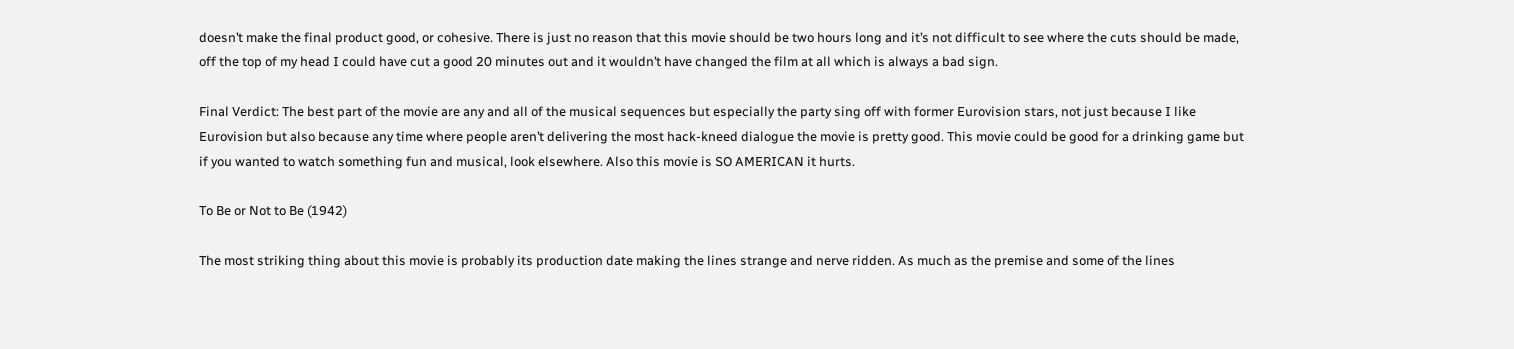doesn’t make the final product good, or cohesive. There is just no reason that this movie should be two hours long and it’s not difficult to see where the cuts should be made, off the top of my head I could have cut a good 20 minutes out and it wouldn’t have changed the film at all which is always a bad sign.

Final Verdict: The best part of the movie are any and all of the musical sequences but especially the party sing off with former Eurovision stars, not just because I like Eurovision but also because any time where people aren’t delivering the most hack-kneed dialogue the movie is pretty good. This movie could be good for a drinking game but if you wanted to watch something fun and musical, look elsewhere. Also this movie is SO AMERICAN it hurts.

To Be or Not to Be (1942)

The most striking thing about this movie is probably its production date making the lines strange and nerve ridden. As much as the premise and some of the lines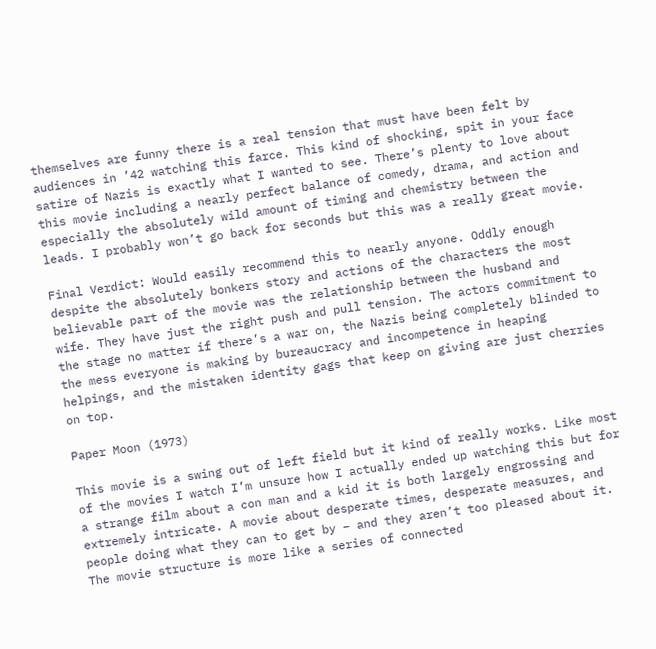themselves are funny there is a real tension that must have been felt by audiences in ’42 watching this farce. This kind of shocking, spit in your face satire of Nazis is exactly what I wanted to see. There’s plenty to love about this movie including a nearly perfect balance of comedy, drama, and action and especially the absolutely wild amount of timing and chemistry between the leads. I probably won’t go back for seconds but this was a really great movie.

Final Verdict: Would easily recommend this to nearly anyone. Oddly enough despite the absolutely bonkers story and actions of the characters the most believable part of the movie was the relationship between the husband and wife. They have just the right push and pull tension. The actors commitment to the stage no matter if there’s a war on, the Nazis being completely blinded to the mess everyone is making by bureaucracy and incompetence in heaping helpings, and the mistaken identity gags that keep on giving are just cherries on top.

Paper Moon (1973)

This movie is a swing out of left field but it kind of really works. Like most of the movies I watch I’m unsure how I actually ended up watching this but for a strange film about a con man and a kid it is both largely engrossing and extremely intricate. A movie about desperate times, desperate measures, and people doing what they can to get by – and they aren’t too pleased about it. The movie structure is more like a series of connected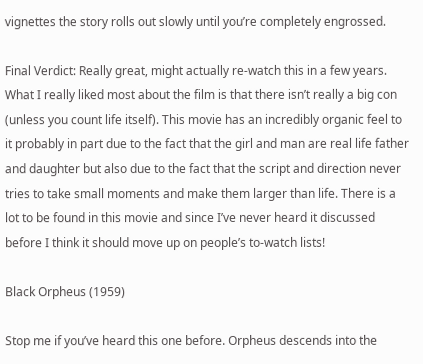vignettes the story rolls out slowly until you’re completely engrossed.

Final Verdict: Really great, might actually re-watch this in a few years. What I really liked most about the film is that there isn’t really a big con (unless you count life itself). This movie has an incredibly organic feel to it probably in part due to the fact that the girl and man are real life father and daughter but also due to the fact that the script and direction never tries to take small moments and make them larger than life. There is a lot to be found in this movie and since I’ve never heard it discussed before I think it should move up on people’s to-watch lists!

Black Orpheus (1959)

Stop me if you’ve heard this one before. Orpheus descends into the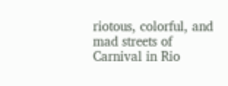riotous, colorful, and mad streets of Carnival in Rio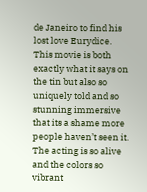de Janeiro to find his lost love Eurydice. This movie is both exactly what it says on the tin but also so uniquely told and so stunning immersive that its a shame more people haven’t seen it. The acting is so alive and the colors so vibrant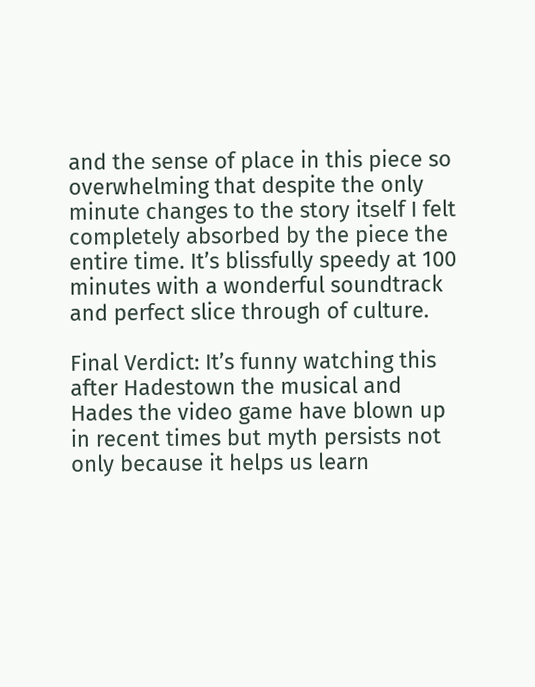and the sense of place in this piece so overwhelming that despite the only minute changes to the story itself I felt completely absorbed by the piece the entire time. It’s blissfully speedy at 100 minutes with a wonderful soundtrack and perfect slice through of culture.

Final Verdict: It’s funny watching this after Hadestown the musical and Hades the video game have blown up in recent times but myth persists not only because it helps us learn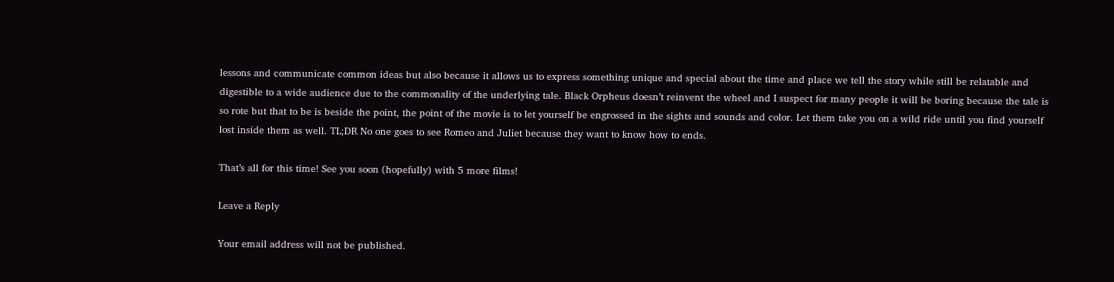lessons and communicate common ideas but also because it allows us to express something unique and special about the time and place we tell the story while still be relatable and digestible to a wide audience due to the commonality of the underlying tale. Black Orpheus doesn’t reinvent the wheel and I suspect for many people it will be boring because the tale is so rote but that to be is beside the point, the point of the movie is to let yourself be engrossed in the sights and sounds and color. Let them take you on a wild ride until you find yourself lost inside them as well. TL;DR No one goes to see Romeo and Juliet because they want to know how to ends.

That’s all for this time! See you soon (hopefully) with 5 more films!

Leave a Reply

Your email address will not be published.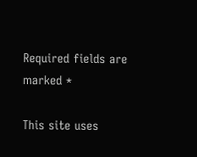Required fields are marked *

This site uses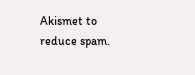Akismet to reduce spam.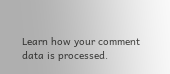Learn how your comment data is processed.